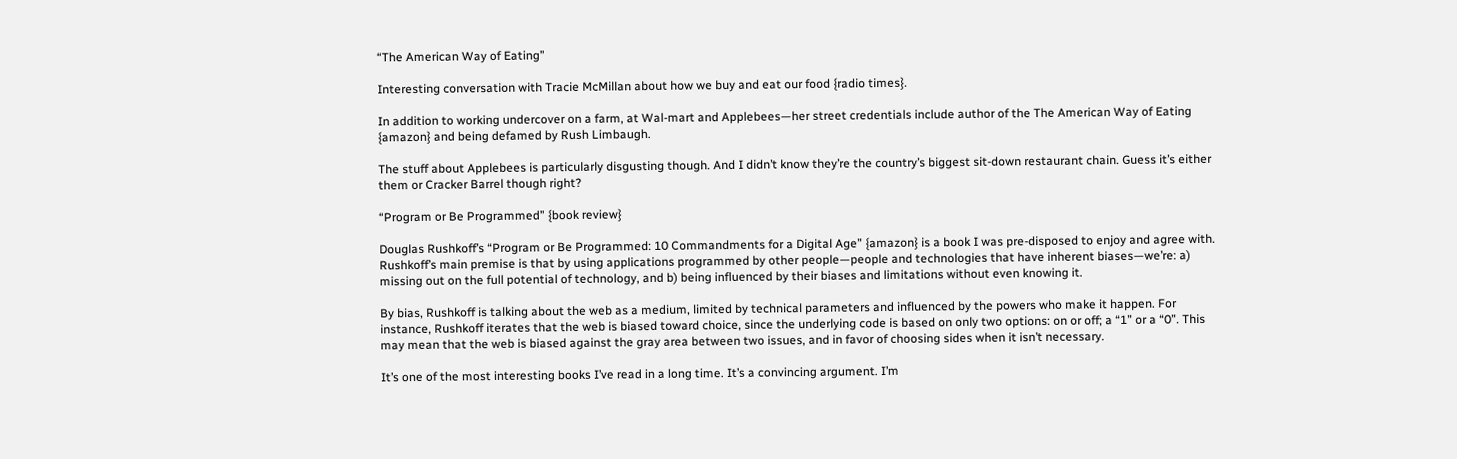“The American Way of Eating”

Interesting conversation with Tracie McMillan about how we buy and eat our food {radio times}.

In addition to working undercover on a farm, at Wal-mart and Applebees—her street credentials include author of the The American Way of Eating {amazon} and being defamed by Rush Limbaugh.

The stuff about Applebees is particularly disgusting though. And I didn’t know they’re the country’s biggest sit-down restaurant chain. Guess it’s either them or Cracker Barrel though right?

“Program or Be Programmed” {book review}

Douglas Rushkoff’s “Program or Be Programmed: 10 Commandments for a Digital Age” {amazon} is a book I was pre-disposed to enjoy and agree with. Rushkoff’s main premise is that by using applications programmed by other people—people and technologies that have inherent biases—we’re: a) missing out on the full potential of technology, and b) being influenced by their biases and limitations without even knowing it.

By bias, Rushkoff is talking about the web as a medium, limited by technical parameters and influenced by the powers who make it happen. For instance, Rushkoff iterates that the web is biased toward choice, since the underlying code is based on only two options: on or off; a “1” or a “0”. This may mean that the web is biased against the gray area between two issues, and in favor of choosing sides when it isn’t necessary.

It’s one of the most interesting books I’ve read in a long time. It’s a convincing argument. I’m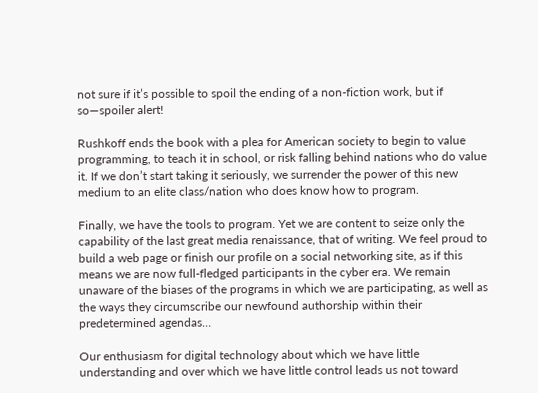not sure if it’s possible to spoil the ending of a non-fiction work, but if so—spoiler alert!

Rushkoff ends the book with a plea for American society to begin to value programming, to teach it in school, or risk falling behind nations who do value it. If we don’t start taking it seriously, we surrender the power of this new medium to an elite class/nation who does know how to program.

Finally, we have the tools to program. Yet we are content to seize only the capability of the last great media renaissance, that of writing. We feel proud to build a web page or finish our profile on a social networking site, as if this means we are now full-fledged participants in the cyber era. We remain unaware of the biases of the programs in which we are participating, as well as the ways they circumscribe our newfound authorship within their predetermined agendas…

Our enthusiasm for digital technology about which we have little understanding and over which we have little control leads us not toward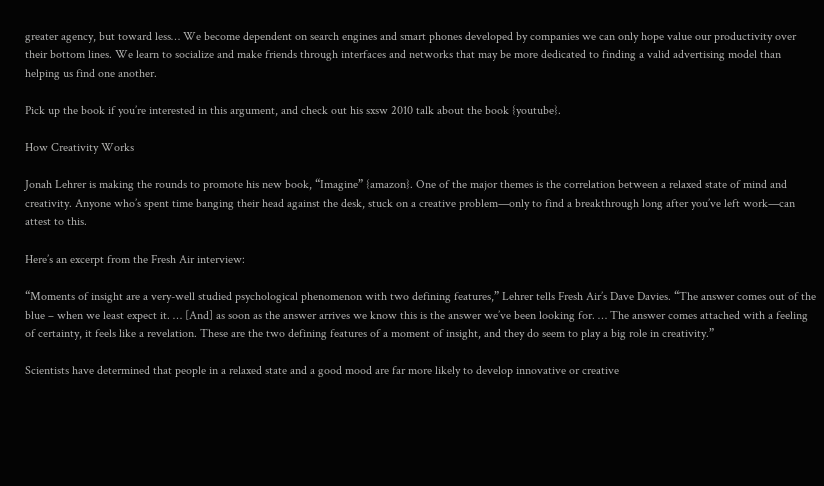greater agency, but toward less… We become dependent on search engines and smart phones developed by companies we can only hope value our productivity over their bottom lines. We learn to socialize and make friends through interfaces and networks that may be more dedicated to finding a valid advertising model than helping us find one another.

Pick up the book if you’re interested in this argument, and check out his sxsw 2010 talk about the book {youtube}.

How Creativity Works

Jonah Lehrer is making the rounds to promote his new book, “Imagine” {amazon}. One of the major themes is the correlation between a relaxed state of mind and creativity. Anyone who’s spent time banging their head against the desk, stuck on a creative problem—only to find a breakthrough long after you’ve left work—can attest to this.

Here’s an excerpt from the Fresh Air interview:

“Moments of insight are a very-well studied psychological phenomenon with two defining features,” Lehrer tells Fresh Air’s Dave Davies. “The answer comes out of the blue – when we least expect it. … [And] as soon as the answer arrives we know this is the answer we’ve been looking for. … The answer comes attached with a feeling of certainty, it feels like a revelation. These are the two defining features of a moment of insight, and they do seem to play a big role in creativity.”

Scientists have determined that people in a relaxed state and a good mood are far more likely to develop innovative or creative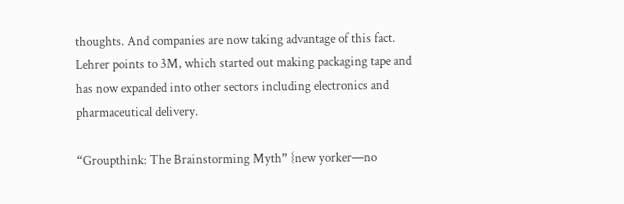thoughts. And companies are now taking advantage of this fact. Lehrer points to 3M, which started out making packaging tape and has now expanded into other sectors including electronics and pharmaceutical delivery.

“Groupthink: The Brainstorming Myth” {new yorker—no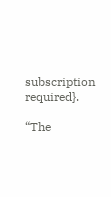subscription required}.

“The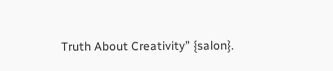Truth About Creativity” {salon}.